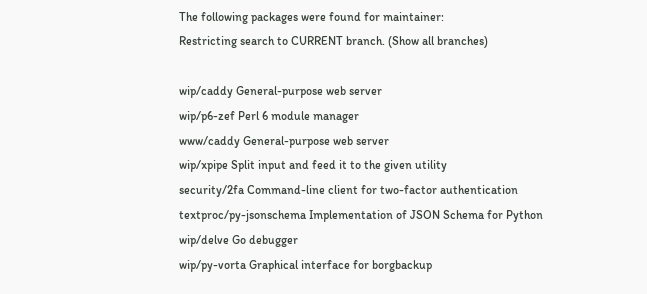The following packages were found for maintainer:
Restricting search to CURRENT branch. (Show all branches)

wip/caddy General-purpose web server
wip/p6-zef Perl 6 module manager
www/caddy General-purpose web server
wip/xpipe Split input and feed it to the given utility
security/2fa Command-line client for two-factor authentication
textproc/py-jsonschema Implementation of JSON Schema for Python
wip/delve Go debugger
wip/py-vorta Graphical interface for borgbackup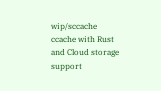wip/sccache ccache with Rust and Cloud storage support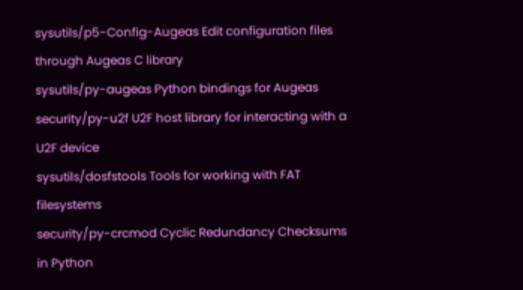sysutils/p5-Config-Augeas Edit configuration files through Augeas C library
sysutils/py-augeas Python bindings for Augeas
security/py-u2f U2F host library for interacting with a U2F device
sysutils/dosfstools Tools for working with FAT filesystems
security/py-crcmod Cyclic Redundancy Checksums in Python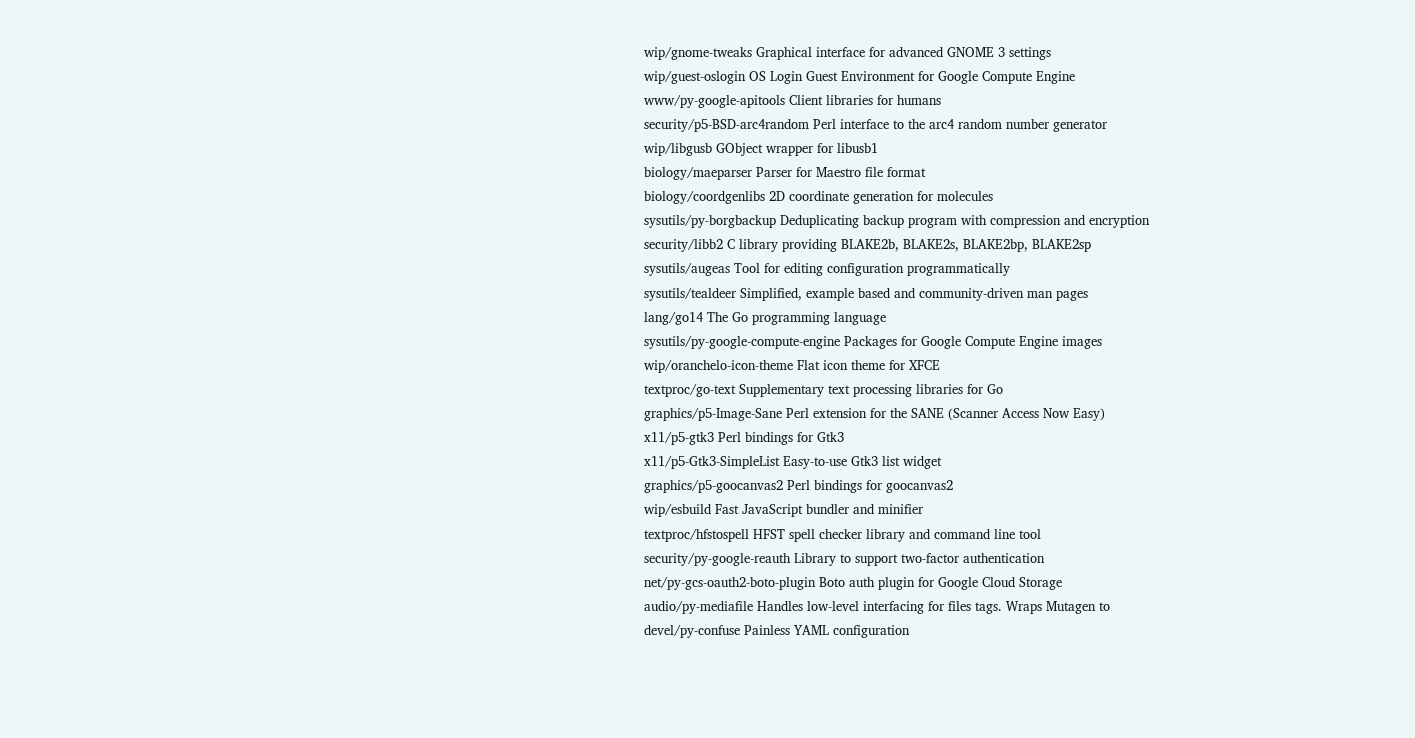wip/gnome-tweaks Graphical interface for advanced GNOME 3 settings
wip/guest-oslogin OS Login Guest Environment for Google Compute Engine
www/py-google-apitools Client libraries for humans
security/p5-BSD-arc4random Perl interface to the arc4 random number generator
wip/libgusb GObject wrapper for libusb1
biology/maeparser Parser for Maestro file format
biology/coordgenlibs 2D coordinate generation for molecules
sysutils/py-borgbackup Deduplicating backup program with compression and encryption
security/libb2 C library providing BLAKE2b, BLAKE2s, BLAKE2bp, BLAKE2sp
sysutils/augeas Tool for editing configuration programmatically
sysutils/tealdeer Simplified, example based and community-driven man pages
lang/go14 The Go programming language
sysutils/py-google-compute-engine Packages for Google Compute Engine images
wip/oranchelo-icon-theme Flat icon theme for XFCE
textproc/go-text Supplementary text processing libraries for Go
graphics/p5-Image-Sane Perl extension for the SANE (Scanner Access Now Easy)
x11/p5-gtk3 Perl bindings for Gtk3
x11/p5-Gtk3-SimpleList Easy-to-use Gtk3 list widget
graphics/p5-goocanvas2 Perl bindings for goocanvas2
wip/esbuild Fast JavaScript bundler and minifier
textproc/hfstospell HFST spell checker library and command line tool
security/py-google-reauth Library to support two-factor authentication
net/py-gcs-oauth2-boto-plugin Boto auth plugin for Google Cloud Storage
audio/py-mediafile Handles low-level interfacing for files tags. Wraps Mutagen to
devel/py-confuse Painless YAML configuration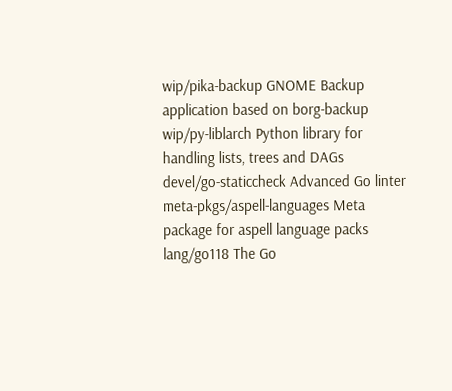wip/pika-backup GNOME Backup application based on borg-backup
wip/py-liblarch Python library for handling lists, trees and DAGs
devel/go-staticcheck Advanced Go linter
meta-pkgs/aspell-languages Meta package for aspell language packs
lang/go118 The Go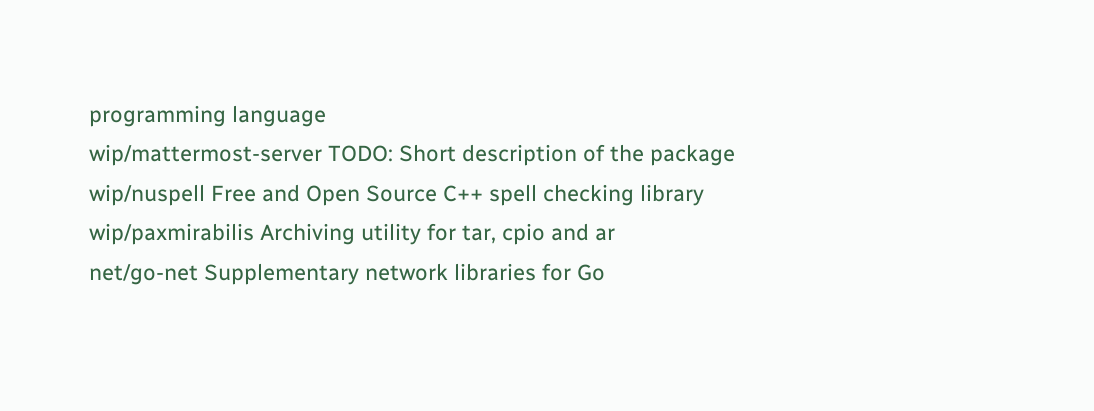programming language
wip/mattermost-server TODO: Short description of the package
wip/nuspell Free and Open Source C++ spell checking library
wip/paxmirabilis Archiving utility for tar, cpio and ar
net/go-net Supplementary network libraries for Go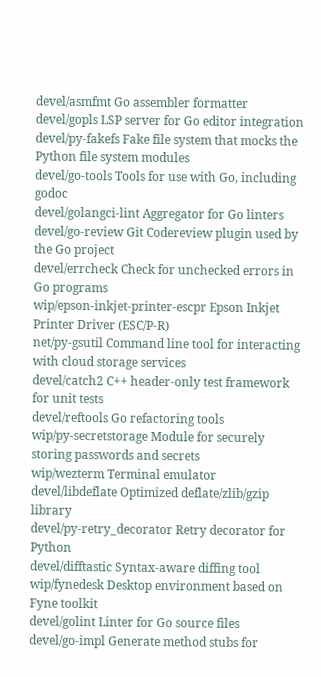devel/asmfmt Go assembler formatter
devel/gopls LSP server for Go editor integration
devel/py-fakefs Fake file system that mocks the Python file system modules
devel/go-tools Tools for use with Go, including godoc
devel/golangci-lint Aggregator for Go linters
devel/go-review Git Codereview plugin used by the Go project
devel/errcheck Check for unchecked errors in Go programs
wip/epson-inkjet-printer-escpr Epson Inkjet Printer Driver (ESC/P-R)
net/py-gsutil Command line tool for interacting with cloud storage services
devel/catch2 C++ header-only test framework for unit tests
devel/reftools Go refactoring tools
wip/py-secretstorage Module for securely storing passwords and secrets
wip/wezterm Terminal emulator
devel/libdeflate Optimized deflate/zlib/gzip library
devel/py-retry_decorator Retry decorator for Python
devel/difftastic Syntax-aware diffing tool
wip/fynedesk Desktop environment based on Fyne toolkit
devel/golint Linter for Go source files
devel/go-impl Generate method stubs for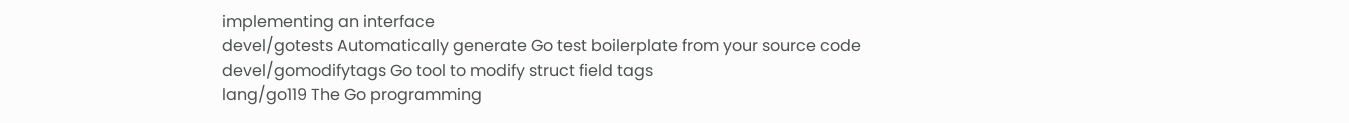implementing an interface
devel/gotests Automatically generate Go test boilerplate from your source code
devel/gomodifytags Go tool to modify struct field tags
lang/go119 The Go programming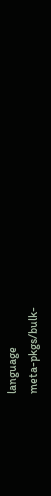language
meta-pkgs/bulk-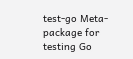test-go Meta-package for testing Go